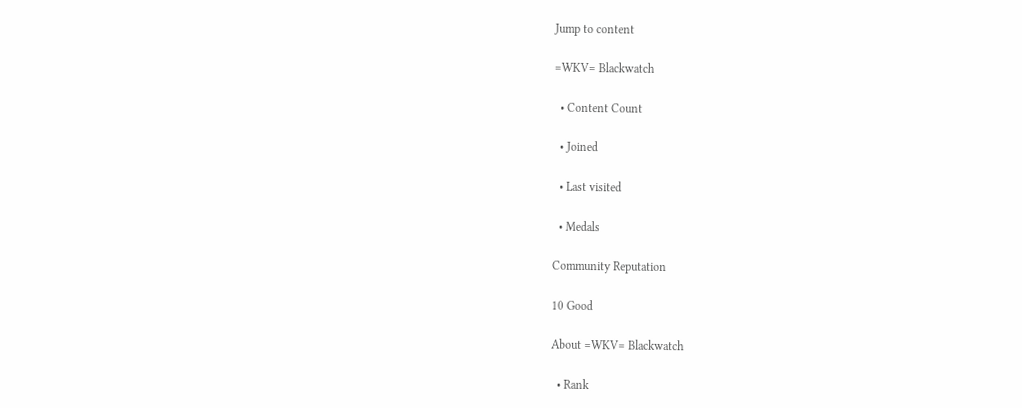Jump to content

=WKV= Blackwatch

  • Content Count

  • Joined

  • Last visited

  • Medals

Community Reputation

10 Good

About =WKV= Blackwatch

  • Rank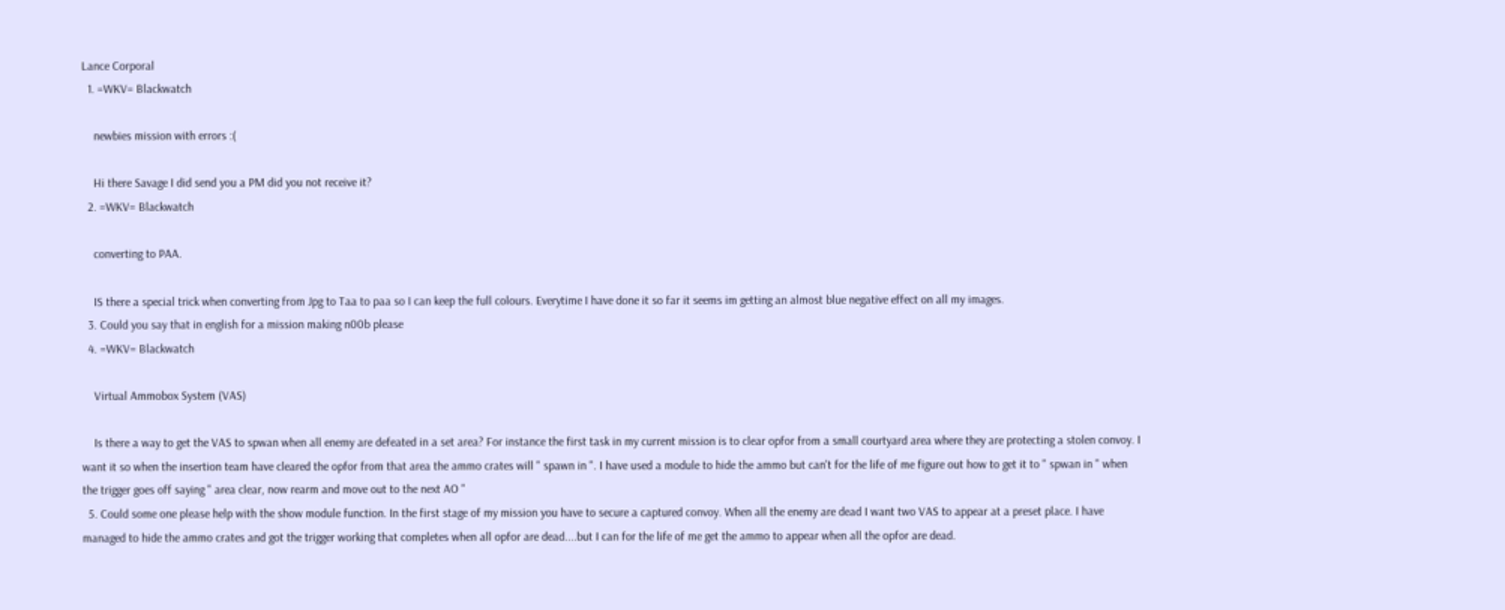Lance Corporal
  1. =WKV= Blackwatch

    newbies mission with errors :(

    Hi there Savage I did send you a PM did you not receive it?
  2. =WKV= Blackwatch

    converting to PAA.

    IS there a special trick when converting from Jpg to Taa to paa so I can keep the full colours. Everytime I have done it so far it seems im getting an almost blue negative effect on all my images.
  3. Could you say that in english for a mission making n00b please
  4. =WKV= Blackwatch

    Virtual Ammobox System (VAS)

    Is there a way to get the VAS to spwan when all enemy are defeated in a set area? For instance the first task in my current mission is to clear opfor from a small courtyard area where they are protecting a stolen convoy. I want it so when the insertion team have cleared the opfor from that area the ammo crates will " spawn in ". I have used a module to hide the ammo but can't for the life of me figure out how to get it to " spwan in " when the trigger goes off saying " area clear, now rearm and move out to the next AO "
  5. Could some one please help with the show module function. In the first stage of my mission you have to secure a captured convoy. When all the enemy are dead I want two VAS to appear at a preset place. I have managed to hide the ammo crates and got the trigger working that completes when all opfor are dead....but I can for the life of me get the ammo to appear when all the opfor are dead.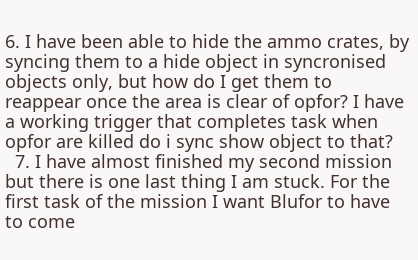6. I have been able to hide the ammo crates, by syncing them to a hide object in syncronised objects only, but how do I get them to reappear once the area is clear of opfor? I have a working trigger that completes task when opfor are killed do i sync show object to that?
  7. I have almost finished my second mission but there is one last thing I am stuck. For the first task of the mission I want Blufor to have to come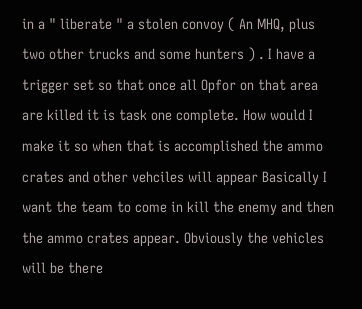in a " liberate " a stolen convoy ( An MHQ, plus two other trucks and some hunters ) . I have a trigger set so that once all Opfor on that area are killed it is task one complete. How would I make it so when that is accomplished the ammo crates and other vehciles will appear Basically I want the team to come in kill the enemy and then the ammo crates appear. Obviously the vehicles will be there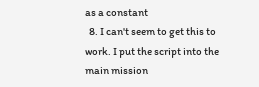as a constant
  8. I can't seem to get this to work. I put the script into the main mission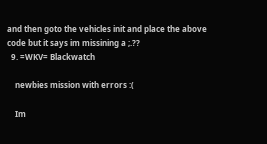and then goto the vehicles init and place the above code but it says im missining a ;.??
  9. =WKV= Blackwatch

    newbies mission with errors :(

    Im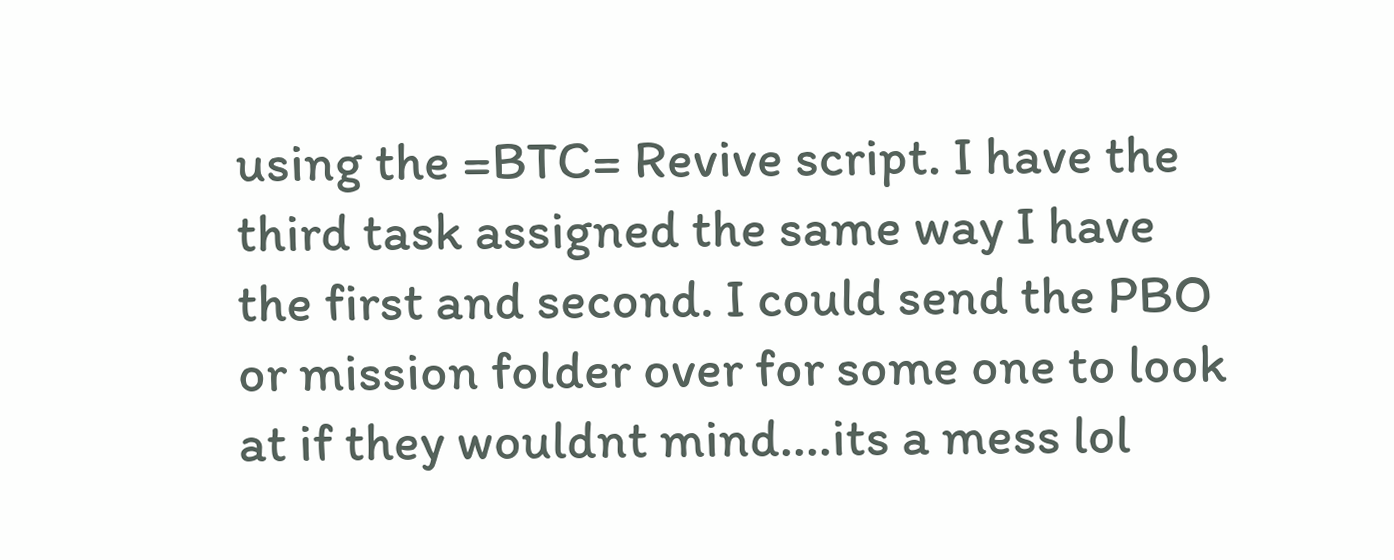using the =BTC= Revive script. I have the third task assigned the same way I have the first and second. I could send the PBO or mission folder over for some one to look at if they wouldnt mind....its a mess lol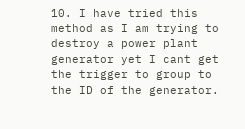10. I have tried this method as I am trying to destroy a power plant generator yet I cant get the trigger to group to the ID of the generator.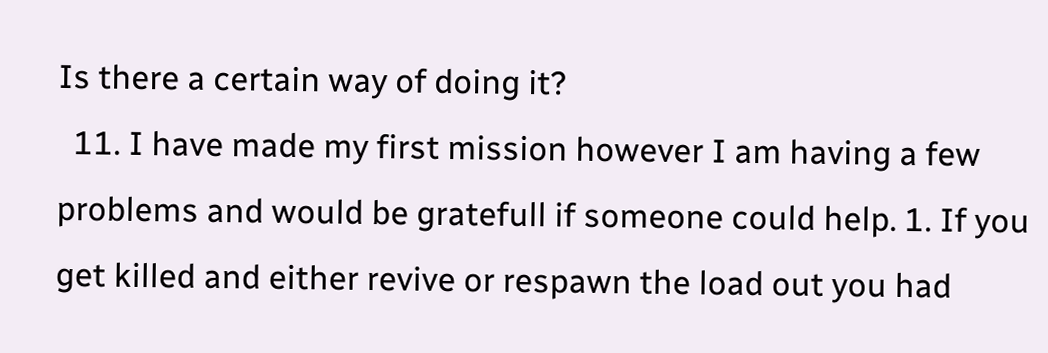Is there a certain way of doing it?
  11. I have made my first mission however I am having a few problems and would be gratefull if someone could help. 1. If you get killed and either revive or respawn the load out you had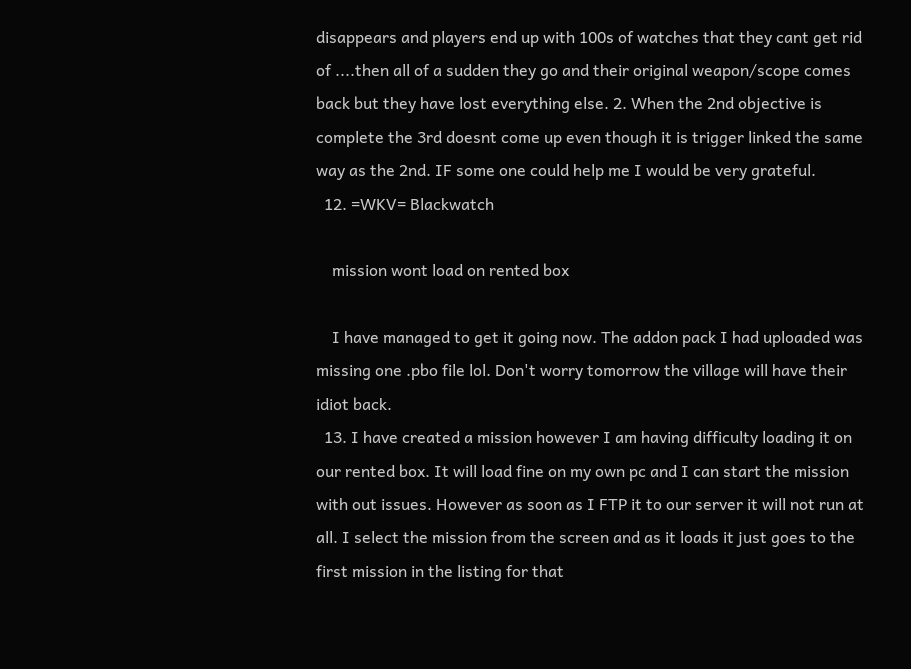disappears and players end up with 100s of watches that they cant get rid of ....then all of a sudden they go and their original weapon/scope comes back but they have lost everything else. 2. When the 2nd objective is complete the 3rd doesnt come up even though it is trigger linked the same way as the 2nd. IF some one could help me I would be very grateful.
  12. =WKV= Blackwatch

    mission wont load on rented box

    I have managed to get it going now. The addon pack I had uploaded was missing one .pbo file lol. Don't worry tomorrow the village will have their idiot back.
  13. I have created a mission however I am having difficulty loading it on our rented box. It will load fine on my own pc and I can start the mission with out issues. However as soon as I FTP it to our server it will not run at all. I select the mission from the screen and as it loads it just goes to the first mission in the listing for that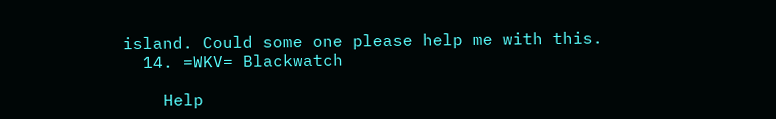island. Could some one please help me with this.
  14. =WKV= Blackwatch

    Help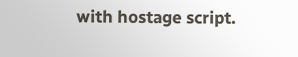with hostage script.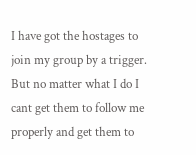I have got the hostages to join my group by a trigger. But no matter what I do I cant get them to follow me properly and get them to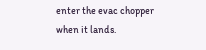enter the evac chopper when it lands.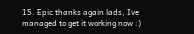15. Epic thanks again lads, Ive managed to get it working now :)